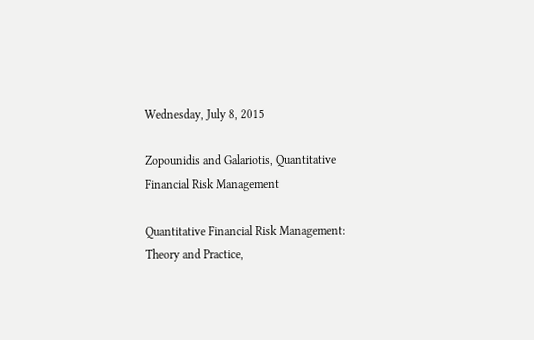Wednesday, July 8, 2015

Zopounidis and Galariotis, Quantitative Financial Risk Management

Quantitative Financial Risk Management: Theory and Practice,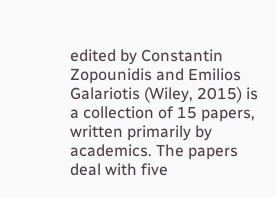edited by Constantin Zopounidis and Emilios Galariotis (Wiley, 2015) is a collection of 15 papers, written primarily by academics. The papers deal with five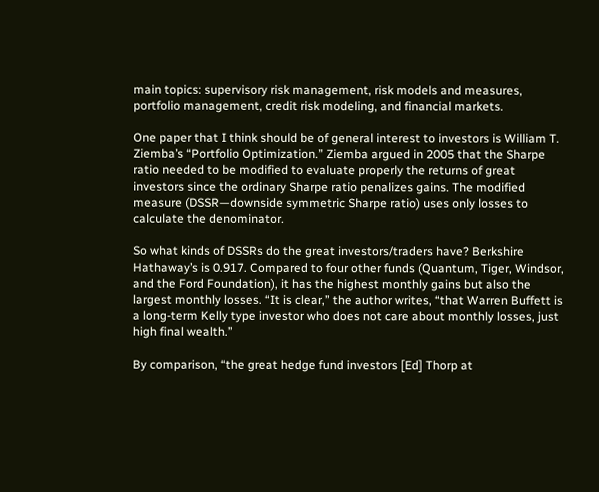main topics: supervisory risk management, risk models and measures, portfolio management, credit risk modeling, and financial markets.

One paper that I think should be of general interest to investors is William T. Ziemba’s “Portfolio Optimization.” Ziemba argued in 2005 that the Sharpe ratio needed to be modified to evaluate properly the returns of great investors since the ordinary Sharpe ratio penalizes gains. The modified measure (DSSR—downside symmetric Sharpe ratio) uses only losses to calculate the denominator.

So what kinds of DSSRs do the great investors/traders have? Berkshire Hathaway’s is 0.917. Compared to four other funds (Quantum, Tiger, Windsor, and the Ford Foundation), it has the highest monthly gains but also the largest monthly losses. “It is clear,” the author writes, “that Warren Buffett is a long-term Kelly type investor who does not care about monthly losses, just high final wealth.”

By comparison, “the great hedge fund investors [Ed] Thorp at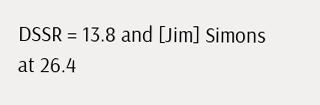DSSR = 13.8 and [Jim] Simons at 26.4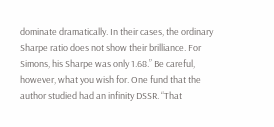dominate dramatically. In their cases, the ordinary Sharpe ratio does not show their brilliance. For Simons, his Sharpe was only 1.68.” Be careful, however, what you wish for. One fund that the author studied had an infinity DSSR. “That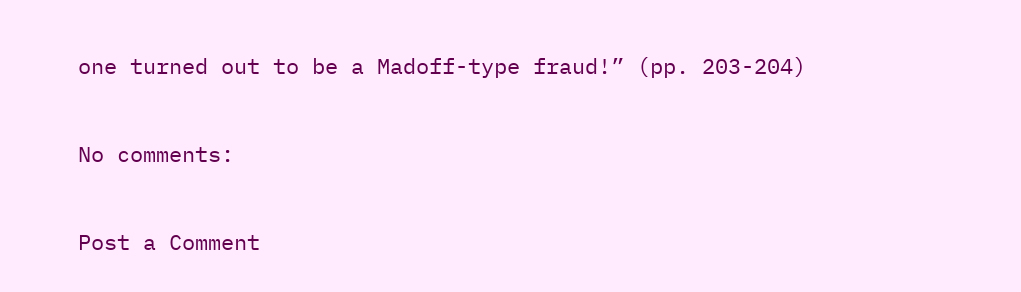one turned out to be a Madoff-type fraud!” (pp. 203-204)

No comments:

Post a Comment